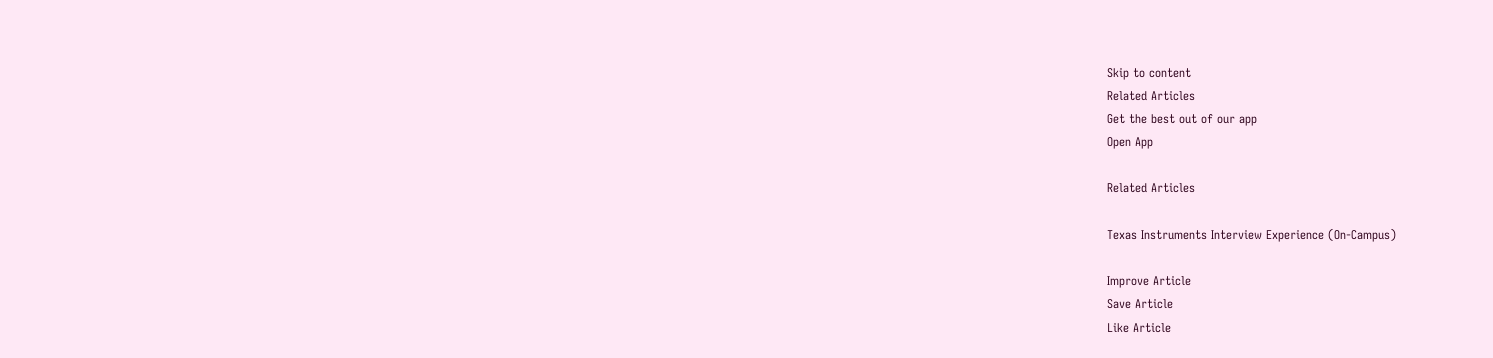Skip to content
Related Articles
Get the best out of our app
Open App

Related Articles

Texas Instruments Interview Experience (On-Campus)

Improve Article
Save Article
Like Article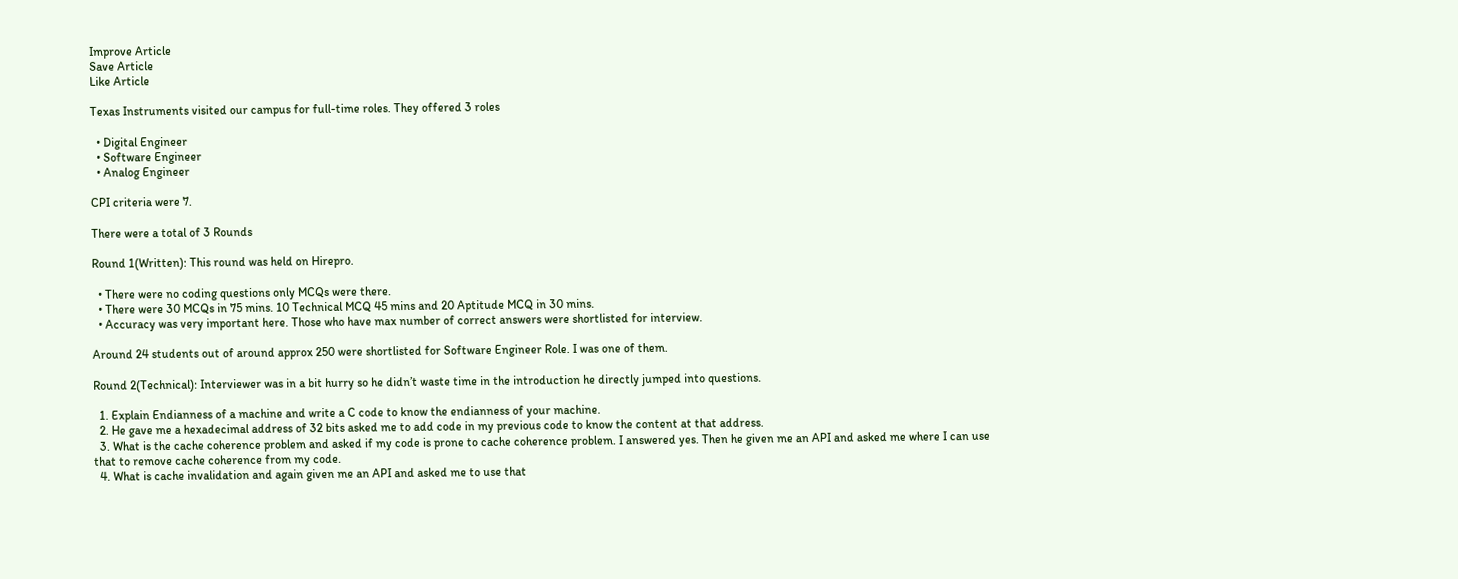Improve Article
Save Article
Like Article

Texas Instruments visited our campus for full-time roles. They offered 3 roles

  • Digital Engineer
  • Software Engineer
  • Analog Engineer

CPI criteria were 7.

There were a total of 3 Rounds

Round 1(Written): This round was held on Hirepro.

  • There were no coding questions only MCQs were there.
  • There were 30 MCQs in 75 mins. 10 Technical MCQ 45 mins and 20 Aptitude MCQ in 30 mins.
  • Accuracy was very important here. Those who have max number of correct answers were shortlisted for interview.

Around 24 students out of around approx 250 were shortlisted for Software Engineer Role. I was one of them.

Round 2(Technical): Interviewer was in a bit hurry so he didn’t waste time in the introduction he directly jumped into questions.

  1. Explain Endianness of a machine and write a C code to know the endianness of your machine.
  2. He gave me a hexadecimal address of 32 bits asked me to add code in my previous code to know the content at that address.
  3. What is the cache coherence problem and asked if my code is prone to cache coherence problem. I answered yes. Then he given me an API and asked me where I can use that to remove cache coherence from my code.
  4. What is cache invalidation and again given me an API and asked me to use that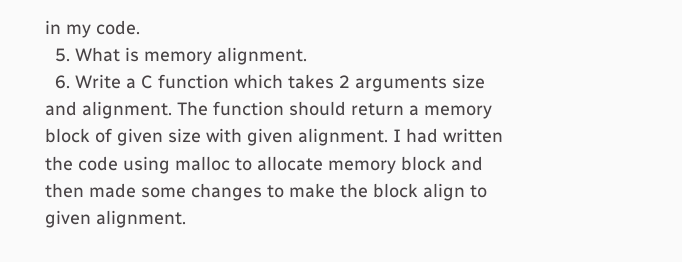in my code.
  5. What is memory alignment.
  6. Write a C function which takes 2 arguments size and alignment. The function should return a memory block of given size with given alignment. I had written the code using malloc to allocate memory block and then made some changes to make the block align to given alignment.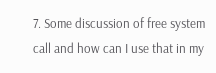7. Some discussion of free system call and how can I use that in my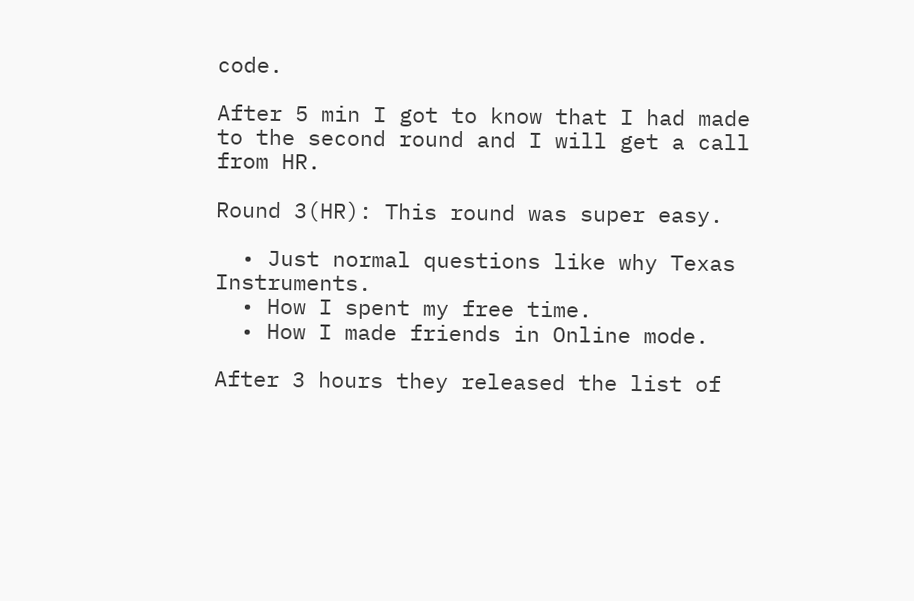code.

After 5 min I got to know that I had made to the second round and I will get a call from HR.

Round 3(HR): This round was super easy.

  • Just normal questions like why Texas Instruments.
  • How I spent my free time.
  • How I made friends in Online mode.

After 3 hours they released the list of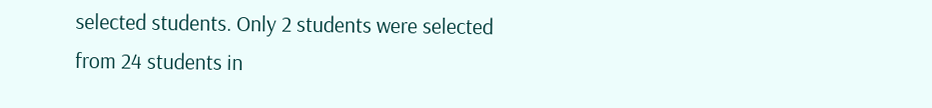selected students. Only 2 students were selected from 24 students in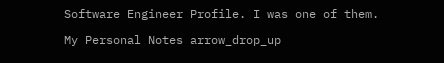Software Engineer Profile. I was one of them.

My Personal Notes arrow_drop_up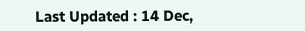Last Updated : 14 Dec,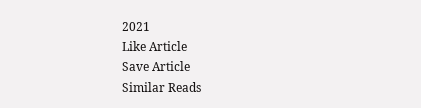2021
Like Article
Save Article
Similar Reads